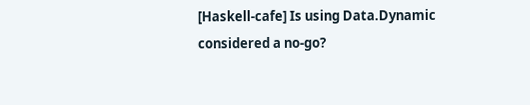[Haskell-cafe] Is using Data.Dynamic considered a no-go?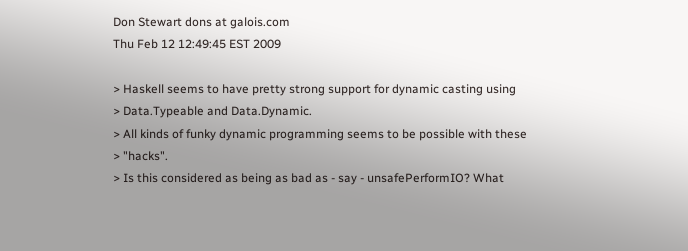Don Stewart dons at galois.com
Thu Feb 12 12:49:45 EST 2009

> Haskell seems to have pretty strong support for dynamic casting using
> Data.Typeable and Data.Dynamic.
> All kinds of funky dynamic programming seems to be possible with these
> "hacks".
> Is this considered as being as bad as - say - unsafePerformIO? What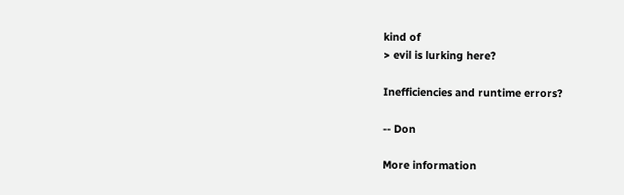kind of
> evil is lurking here?

Inefficiencies and runtime errors?

-- Don

More information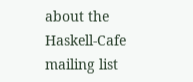about the Haskell-Cafe mailing list